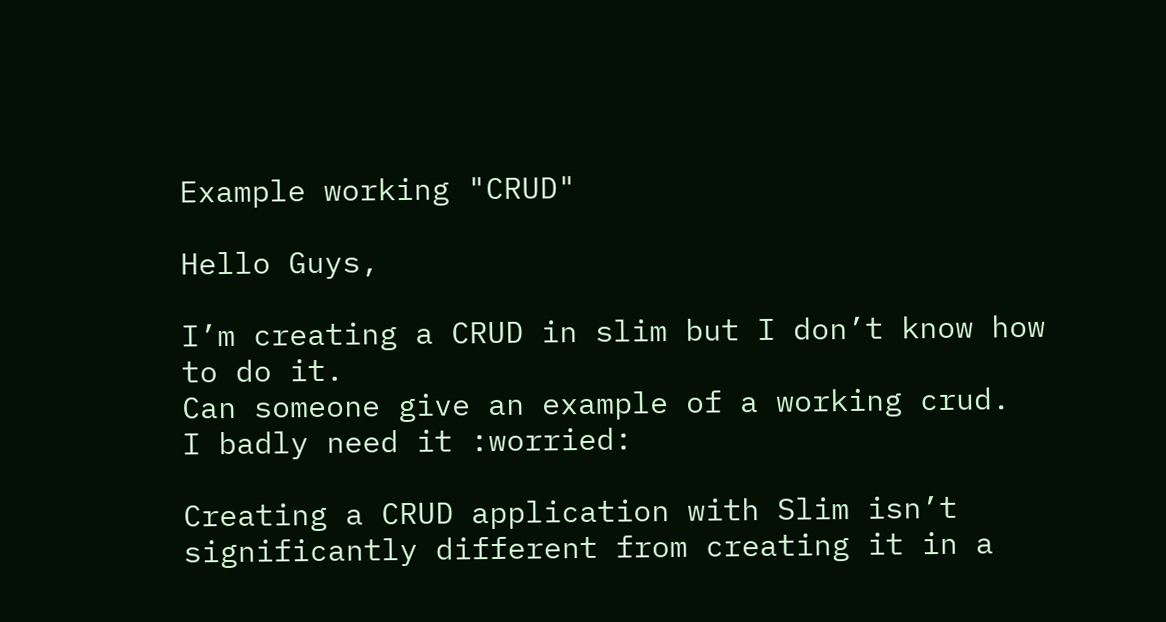Example working "CRUD"

Hello Guys,

I’m creating a CRUD in slim but I don’t know how to do it.
Can someone give an example of a working crud.
I badly need it :worried:

Creating a CRUD application with Slim isn’t significantly different from creating it in a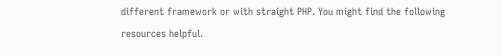different framework or with straight PHP. You might find the following resources helpful.